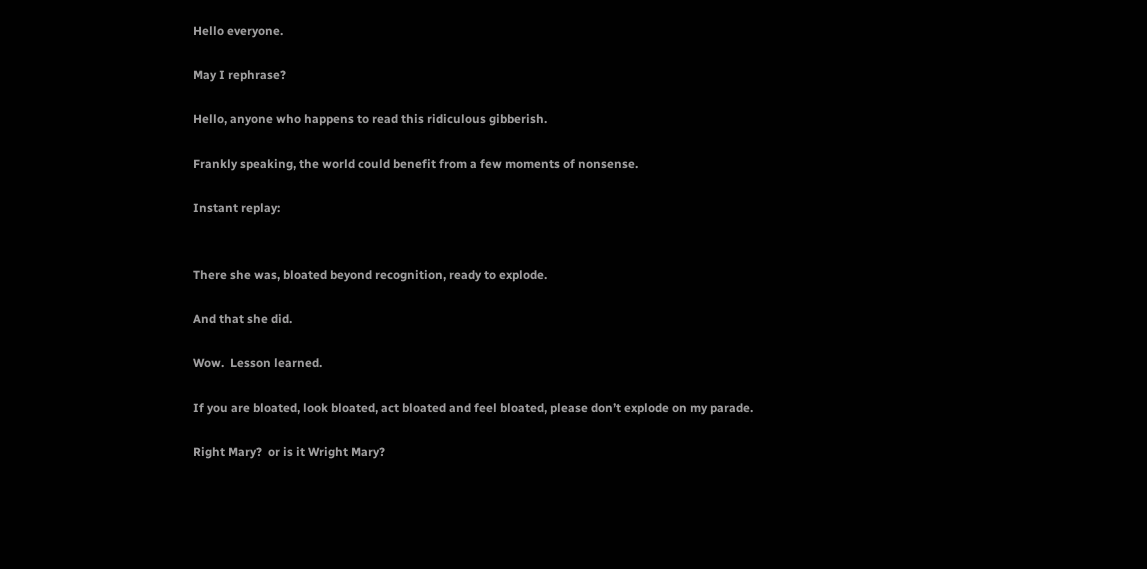Hello everyone.

May I rephrase?

Hello, anyone who happens to read this ridiculous gibberish.

Frankly speaking, the world could benefit from a few moments of nonsense.

Instant replay:


There she was, bloated beyond recognition, ready to explode.

And that she did.

Wow.  Lesson learned.

If you are bloated, look bloated, act bloated and feel bloated, please don’t explode on my parade.

Right Mary?  or is it Wright Mary?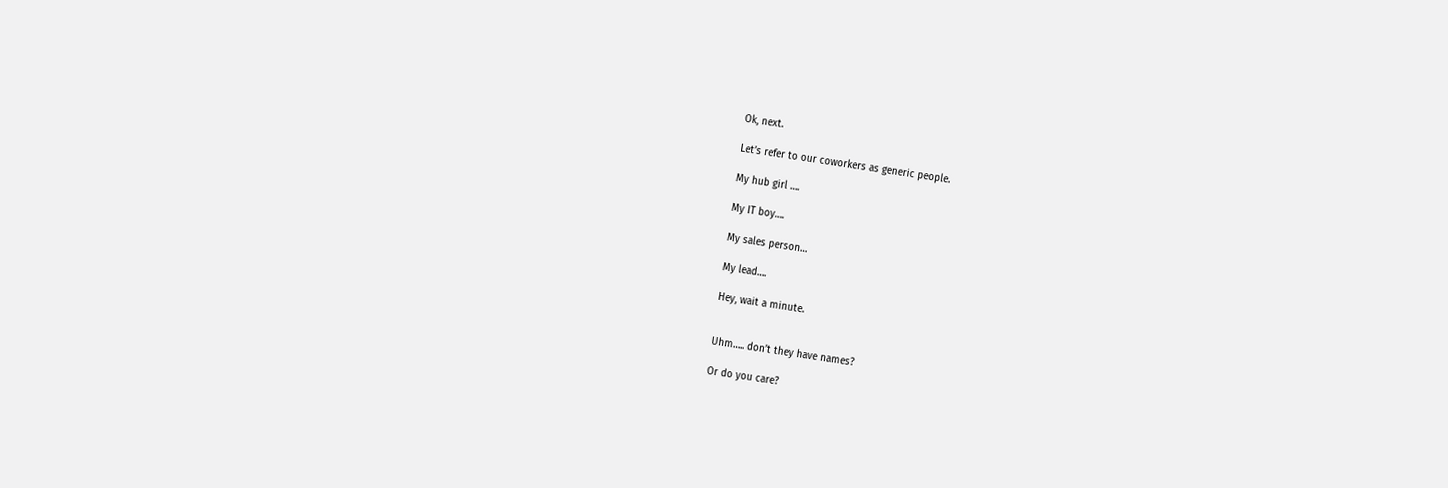Ok, next.

Let’s refer to our coworkers as generic people.

My hub girl ….

My IT boy….

My sales person…

My lead….

Hey, wait a minute.


Uhm….. don’t they have names?

Or do you care?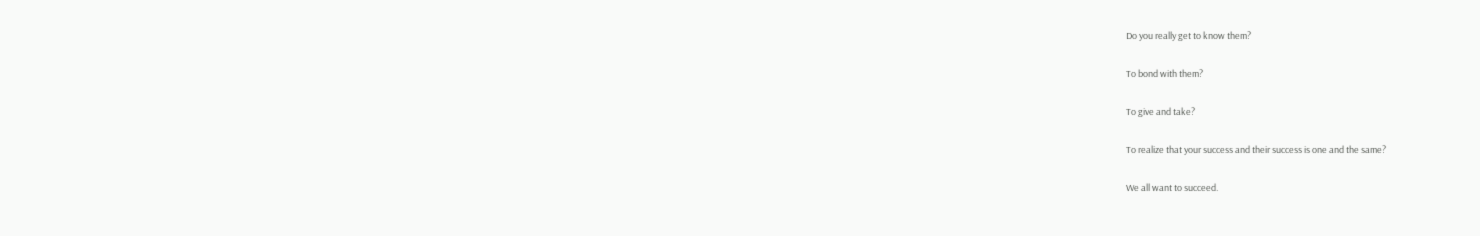Do you really get to know them?

To bond with them?

To give and take?

To realize that your success and their success is one and the same?

We all want to succeed.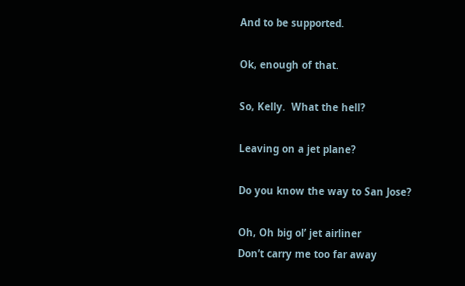And to be supported.

Ok, enough of that.

So, Kelly.  What the hell?

Leaving on a jet plane?

Do you know the way to San Jose?

Oh, Oh big ol’ jet airliner
Don’t carry me too far away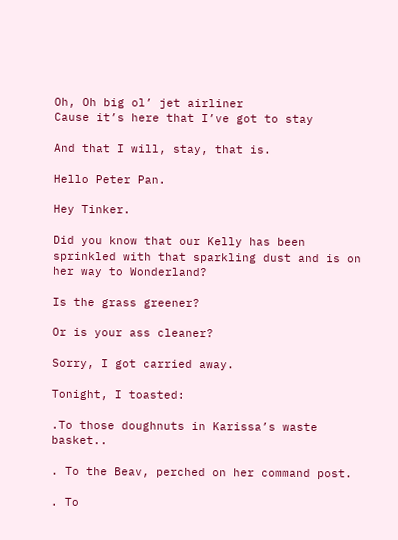Oh, Oh big ol’ jet airliner
Cause it’s here that I’ve got to stay

And that I will, stay, that is.

Hello Peter Pan.

Hey Tinker.

Did you know that our Kelly has been sprinkled with that sparkling dust and is on her way to Wonderland?

Is the grass greener?

Or is your ass cleaner?

Sorry, I got carried away.

Tonight, I toasted:

.To those doughnuts in Karissa’s waste basket..

. To the Beav, perched on her command post.

. To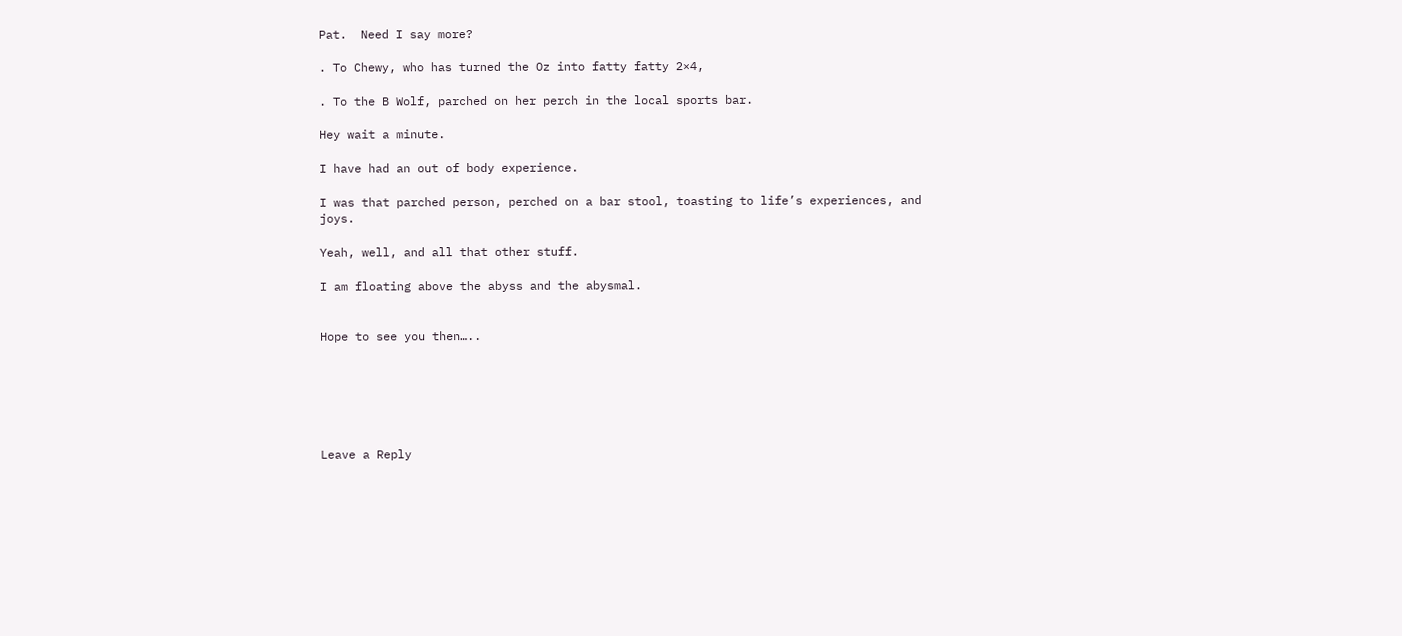Pat.  Need I say more?

. To Chewy, who has turned the Oz into fatty fatty 2×4,

. To the B Wolf, parched on her perch in the local sports bar.

Hey wait a minute.

I have had an out of body experience.

I was that parched person, perched on a bar stool, toasting to life’s experiences, and joys.

Yeah, well, and all that other stuff.

I am floating above the abyss and the abysmal.


Hope to see you then…..






Leave a Reply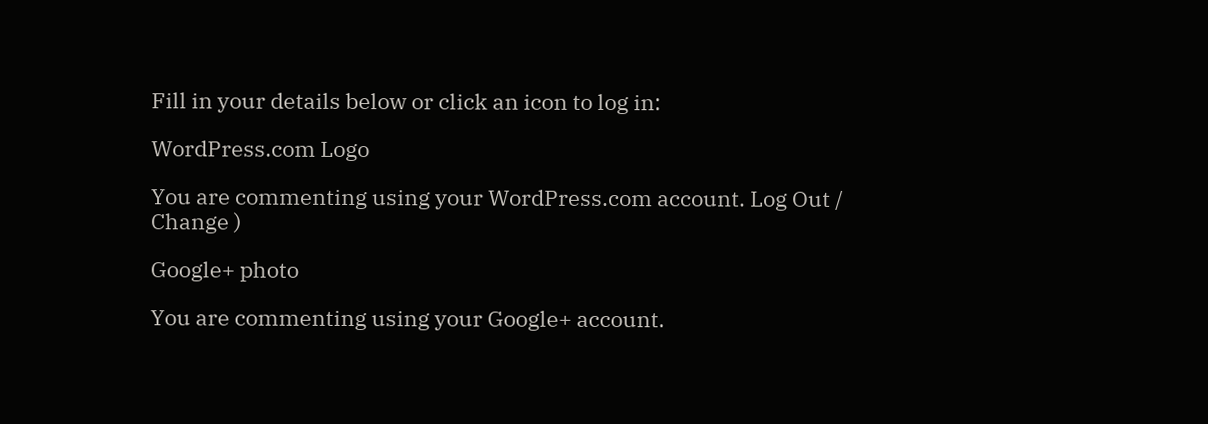Fill in your details below or click an icon to log in:

WordPress.com Logo

You are commenting using your WordPress.com account. Log Out /  Change )

Google+ photo

You are commenting using your Google+ account.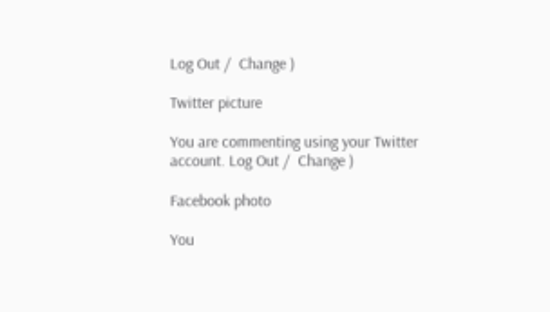Log Out /  Change )

Twitter picture

You are commenting using your Twitter account. Log Out /  Change )

Facebook photo

You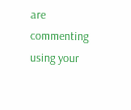are commenting using your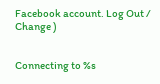Facebook account. Log Out /  Change )


Connecting to %s